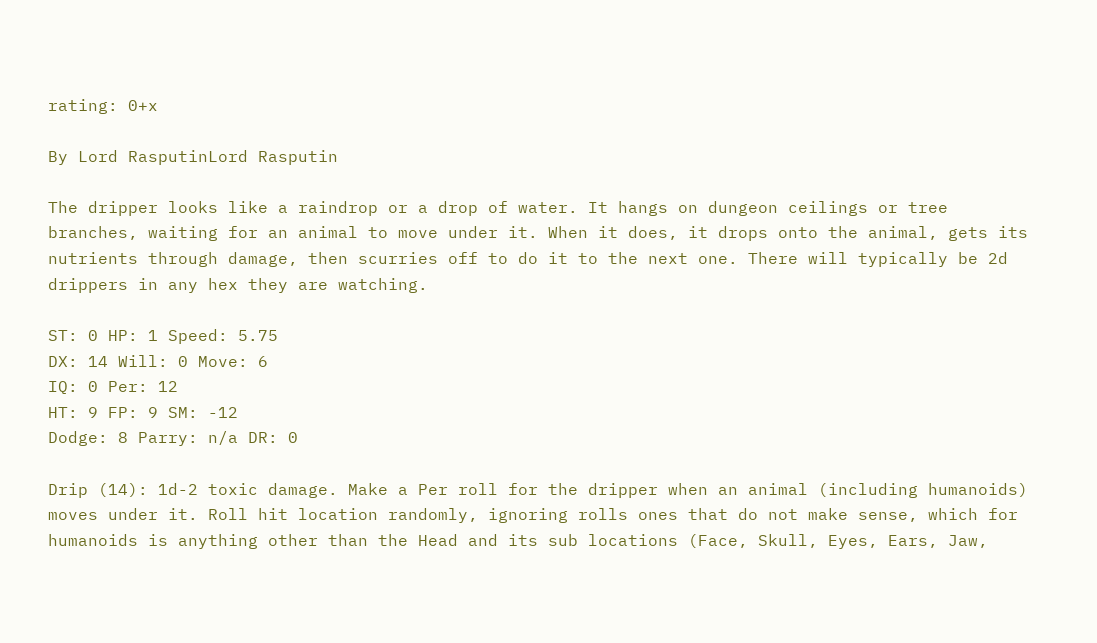rating: 0+x

By Lord RasputinLord Rasputin

The dripper looks like a raindrop or a drop of water. It hangs on dungeon ceilings or tree branches, waiting for an animal to move under it. When it does, it drops onto the animal, gets its nutrients through damage, then scurries off to do it to the next one. There will typically be 2d drippers in any hex they are watching.

ST: 0 HP: 1 Speed: 5.75
DX: 14 Will: 0 Move: 6
IQ: 0 Per: 12
HT: 9 FP: 9 SM: -12
Dodge: 8 Parry: n/a DR: 0

Drip (14): 1d-2 toxic damage. Make a Per roll for the dripper when an animal (including humanoids) moves under it. Roll hit location randomly, ignoring rolls ones that do not make sense, which for humanoids is anything other than the Head and its sub locations (Face, Skull, Eyes, Ears, Jaw,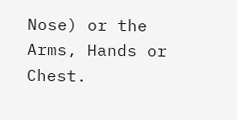Nose) or the Arms, Hands or Chest.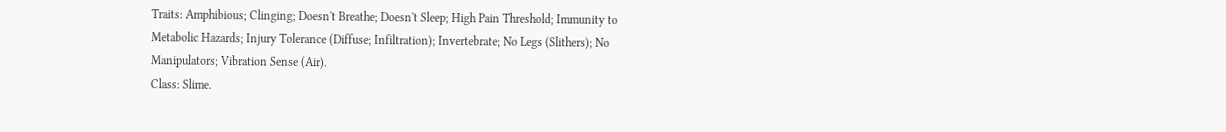Traits: Amphibious; Clinging; Doesn't Breathe; Doesn't Sleep; High Pain Threshold; Immunity to Metabolic Hazards; Injury Tolerance (Diffuse; Infiltration); Invertebrate; No Legs (Slithers); No Manipulators; Vibration Sense (Air).
Class: Slime.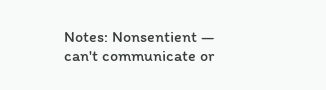Notes: Nonsentient — can't communicate or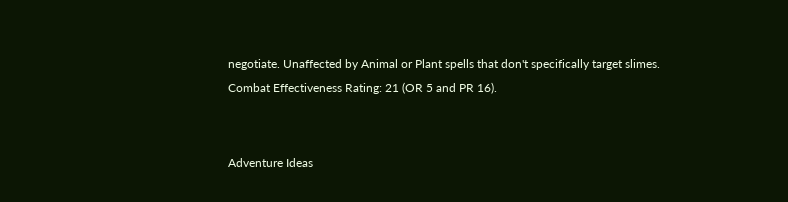negotiate. Unaffected by Animal or Plant spells that don't specifically target slimes.
Combat Effectiveness Rating: 21 (OR 5 and PR 16).


Adventure Ideas